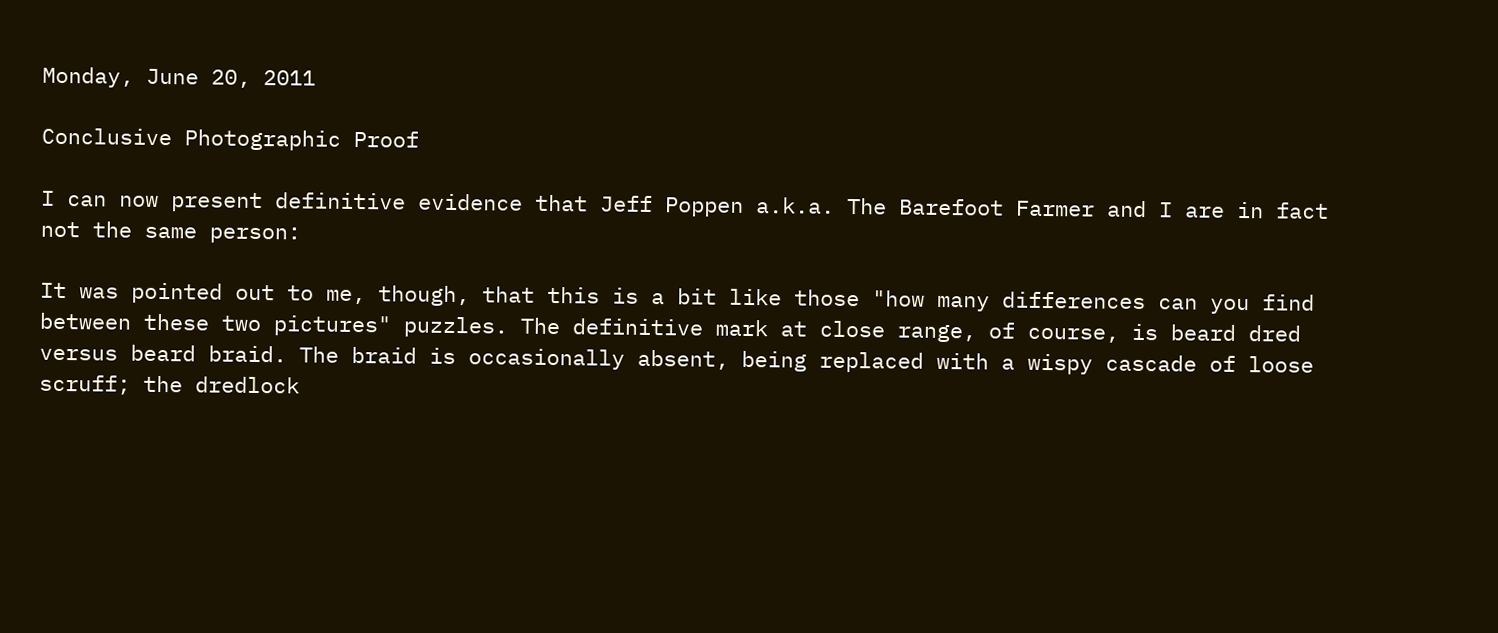Monday, June 20, 2011

Conclusive Photographic Proof

I can now present definitive evidence that Jeff Poppen a.k.a. The Barefoot Farmer and I are in fact not the same person:

It was pointed out to me, though, that this is a bit like those "how many differences can you find between these two pictures" puzzles. The definitive mark at close range, of course, is beard dred versus beard braid. The braid is occasionally absent, being replaced with a wispy cascade of loose scruff; the dredlock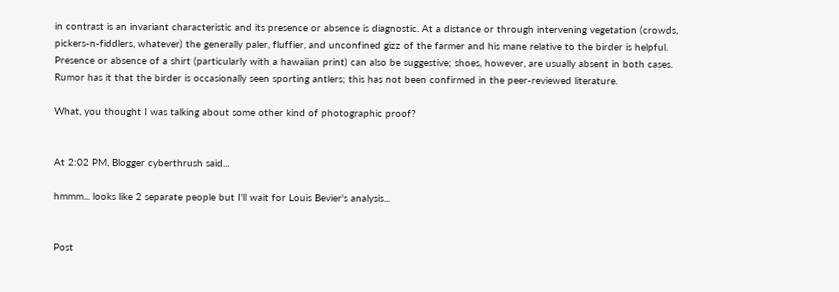in contrast is an invariant characteristic and its presence or absence is diagnostic. At a distance or through intervening vegetation (crowds, pickers-n-fiddlers, whatever) the generally paler, fluffier, and unconfined gizz of the farmer and his mane relative to the birder is helpful. Presence or absence of a shirt (particularly with a hawaiian print) can also be suggestive; shoes, however, are usually absent in both cases. Rumor has it that the birder is occasionally seen sporting antlers; this has not been confirmed in the peer-reviewed literature.

What, you thought I was talking about some other kind of photographic proof?


At 2:02 PM, Blogger cyberthrush said...

hmmm... looks like 2 separate people but I'll wait for Louis Bevier's analysis...


Post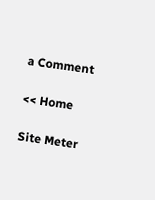a Comment

<< Home

Site Meter